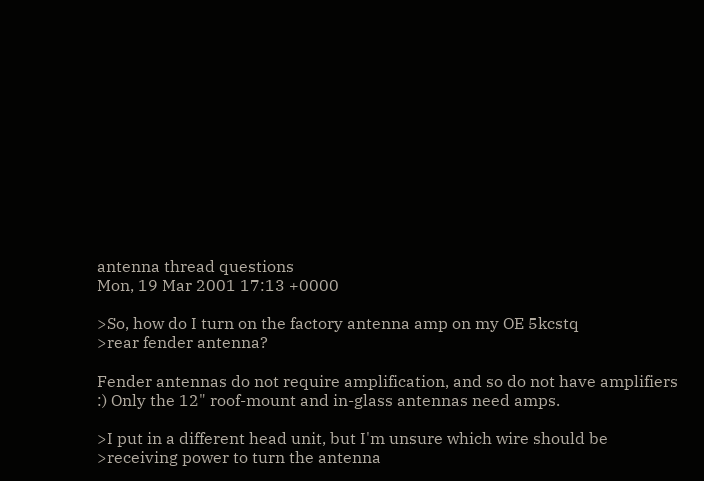antenna thread questions
Mon, 19 Mar 2001 17:13 +0000

>So, how do I turn on the factory antenna amp on my OE 5kcstq
>rear fender antenna?

Fender antennas do not require amplification, and so do not have amplifiers
:) Only the 12" roof-mount and in-glass antennas need amps.

>I put in a different head unit, but I'm unsure which wire should be
>receiving power to turn the antenna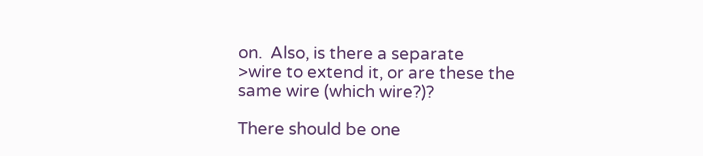on.  Also, is there a separate
>wire to extend it, or are these the same wire (which wire?)?

There should be one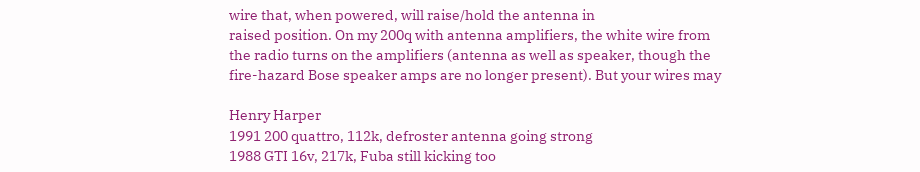wire that, when powered, will raise/hold the antenna in
raised position. On my 200q with antenna amplifiers, the white wire from
the radio turns on the amplifiers (antenna as well as speaker, though the
fire-hazard Bose speaker amps are no longer present). But your wires may

Henry Harper
1991 200 quattro, 112k, defroster antenna going strong
1988 GTI 16v, 217k, Fuba still kicking too